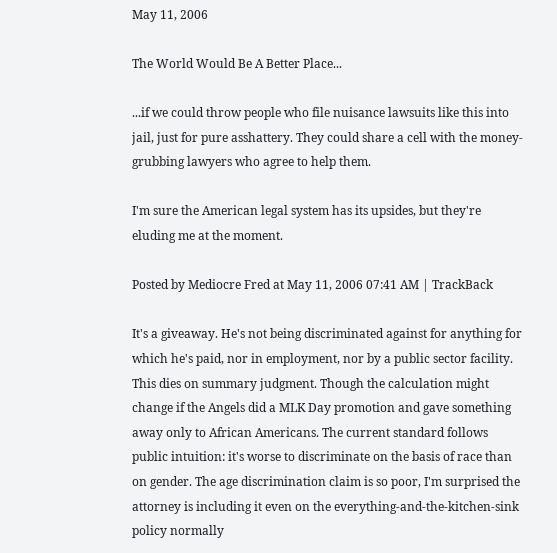May 11, 2006

The World Would Be A Better Place...

...if we could throw people who file nuisance lawsuits like this into jail, just for pure asshattery. They could share a cell with the money-grubbing lawyers who agree to help them.

I'm sure the American legal system has its upsides, but they're eluding me at the moment.

Posted by Mediocre Fred at May 11, 2006 07:41 AM | TrackBack

It's a giveaway. He's not being discriminated against for anything for which he's paid, nor in employment, nor by a public sector facility. This dies on summary judgment. Though the calculation might change if the Angels did a MLK Day promotion and gave something away only to African Americans. The current standard follows public intuition: it's worse to discriminate on the basis of race than on gender. The age discrimination claim is so poor, I'm surprised the attorney is including it even on the everything-and-the-kitchen-sink policy normally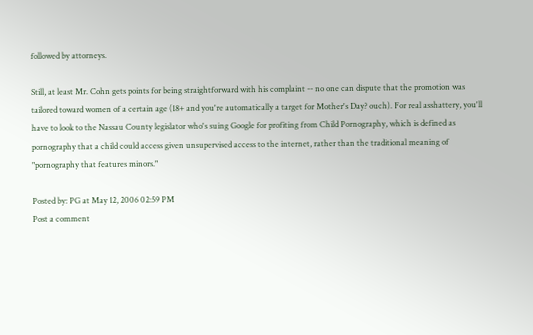followed by attorneys.

Still, at least Mr. Cohn gets points for being straightforward with his complaint -- no one can dispute that the promotion was tailored toward women of a certain age (18+ and you're automatically a target for Mother's Day? ouch). For real asshattery, you'll have to look to the Nassau County legislator who's suing Google for profiting from Child Pornography, which is defined as pornography that a child could access given unsupervised access to the internet, rather than the traditional meaning of "pornography that features minors."

Posted by: PG at May 12, 2006 02:59 PM
Post a comment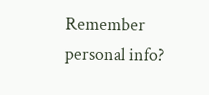Remember personal info?